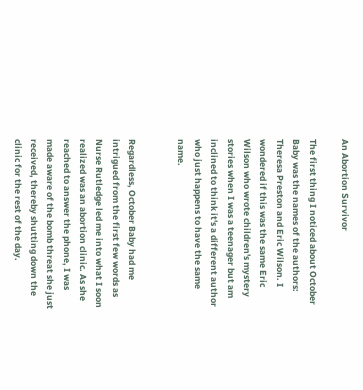An Abortion Survivor

The first thing I noticed about October Baby was the names of the authors: Theresa Preston and Eric Wilson. I wondered if this was the same Eric Wilson who wrote children's mystery stories when I was a teenager but am inclined to think it's a different author who just happens to have the same name.


Regardless, October Baby had me intrigued from the first few words as Nurse Rutledge led me into what I soon realized was an abortion clinic. As she reached to answer the phone, I was made aware of the bomb threat she just received, thereby shutting down the clinic for the rest of the day.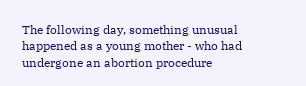The following day, something unusual happened as a young mother - who had undergone an abortion procedure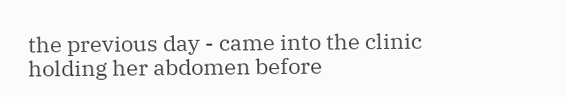the previous day - came into the clinic holding her abdomen before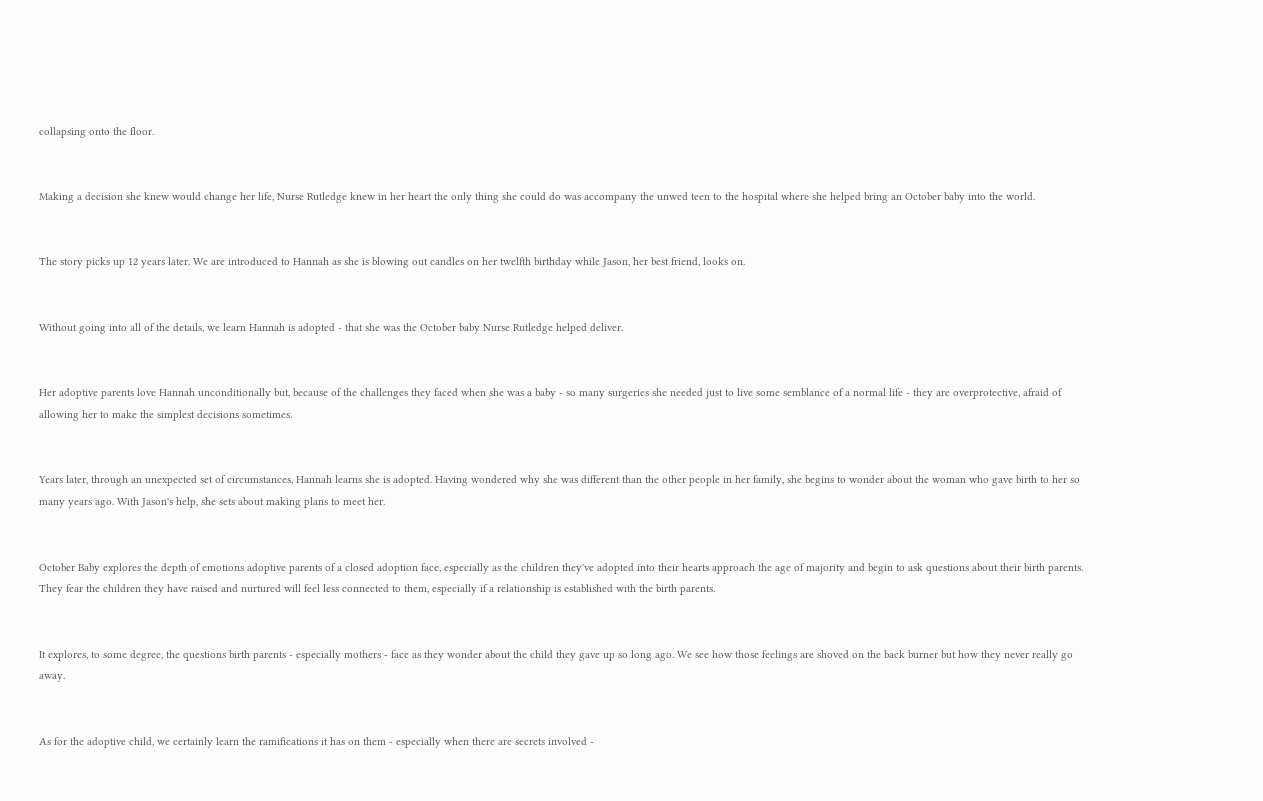collapsing onto the floor.


Making a decision she knew would change her life, Nurse Rutledge knew in her heart the only thing she could do was accompany the unwed teen to the hospital where she helped bring an October baby into the world.


The story picks up 12 years later. We are introduced to Hannah as she is blowing out candles on her twelfth birthday while Jason, her best friend, looks on.


Without going into all of the details, we learn Hannah is adopted - that she was the October baby Nurse Rutledge helped deliver.


Her adoptive parents love Hannah unconditionally but, because of the challenges they faced when she was a baby - so many surgeries she needed just to live some semblance of a normal life - they are overprotective, afraid of allowing her to make the simplest decisions sometimes.


Years later, through an unexpected set of circumstances, Hannah learns she is adopted. Having wondered why she was different than the other people in her family, she begins to wonder about the woman who gave birth to her so many years ago. With Jason's help, she sets about making plans to meet her.


October Baby explores the depth of emotions adoptive parents of a closed adoption face, especially as the children they've adopted into their hearts approach the age of majority and begin to ask questions about their birth parents. They fear the children they have raised and nurtured will feel less connected to them, especially if a relationship is established with the birth parents.


It explores, to some degree, the questions birth parents - especially mothers - face as they wonder about the child they gave up so long ago. We see how those feelings are shoved on the back burner but how they never really go away.


As for the adoptive child, we certainly learn the ramifications it has on them - especially when there are secrets involved -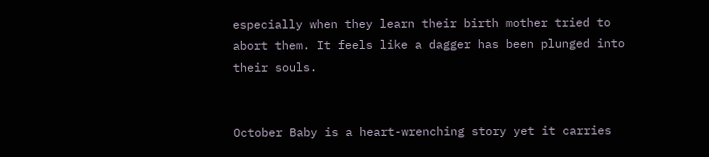especially when they learn their birth mother tried to abort them. It feels like a dagger has been plunged into their souls.


October Baby is a heart-wrenching story yet it carries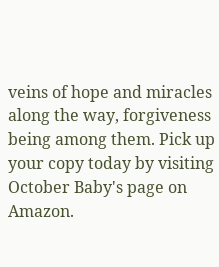veins of hope and miracles along the way, forgiveness being among them. Pick up your copy today by visiting October Baby's page on Amazon.